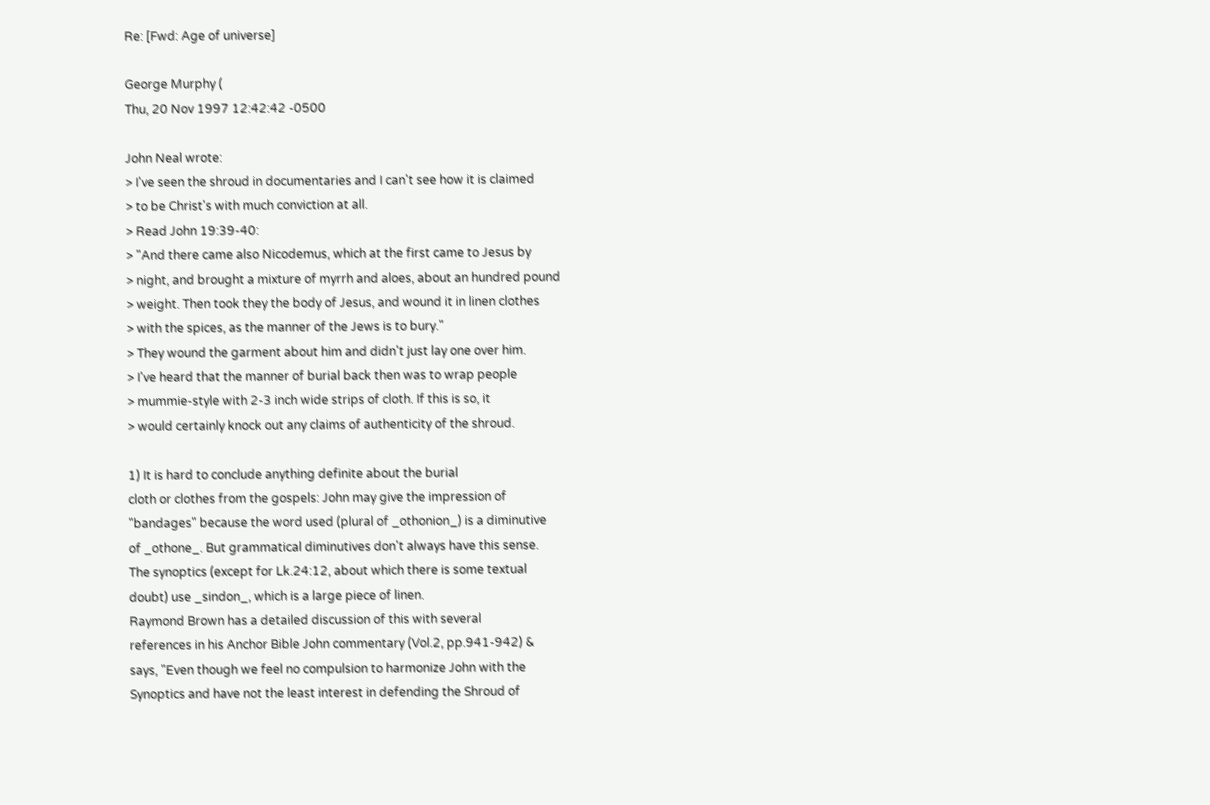Re: [Fwd: Age of universe]

George Murphy (
Thu, 20 Nov 1997 12:42:42 -0500

John Neal wrote:
> I've seen the shroud in documentaries and I can't see how it is claimed
> to be Christ's with much conviction at all.
> Read John 19:39-40:
> "And there came also Nicodemus, which at the first came to Jesus by
> night, and brought a mixture of myrrh and aloes, about an hundred pound
> weight. Then took they the body of Jesus, and wound it in linen clothes
> with the spices, as the manner of the Jews is to bury."
> They wound the garment about him and didn't just lay one over him.
> I've heard that the manner of burial back then was to wrap people
> mummie-style with 2-3 inch wide strips of cloth. If this is so, it
> would certainly knock out any claims of authenticity of the shroud.

1) It is hard to conclude anything definite about the burial
cloth or clothes from the gospels: John may give the impression of
"bandages" because the word used (plural of _othonion_) is a diminutive
of _othone_. But grammatical diminutives don't always have this sense.
The synoptics (except for Lk.24:12, about which there is some textual
doubt) use _sindon_, which is a large piece of linen.
Raymond Brown has a detailed discussion of this with several
references in his Anchor Bible John commentary (Vol.2, pp.941-942) &
says, "Even though we feel no compulsion to harmonize John with the
Synoptics and have not the least interest in defending the Shroud of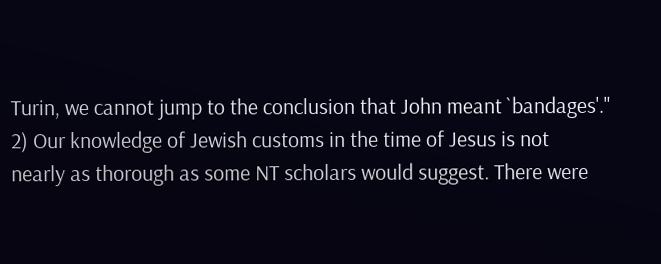Turin, we cannot jump to the conclusion that John meant `bandages'."
2) Our knowledge of Jewish customs in the time of Jesus is not
nearly as thorough as some NT scholars would suggest. There were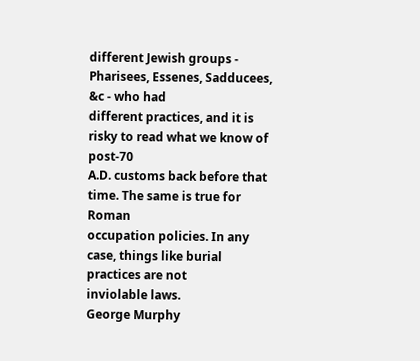different Jewish groups - Pharisees, Essenes, Sadducees, &c - who had
different practices, and it is risky to read what we know of post-70
A.D. customs back before that time. The same is true for Roman
occupation policies. In any case, things like burial practices are not
inviolable laws.
George Murphy